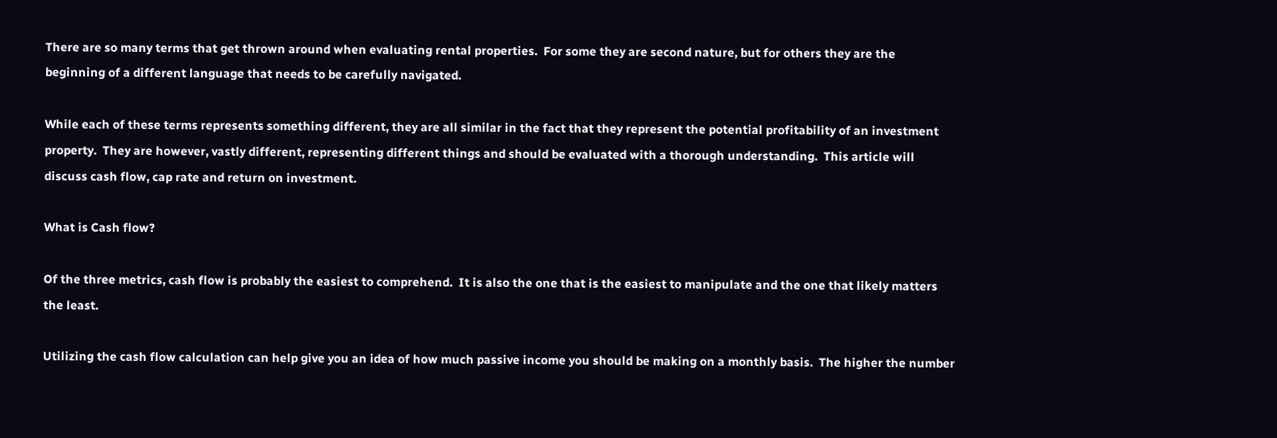There are so many terms that get thrown around when evaluating rental properties.  For some they are second nature, but for others they are the beginning of a different language that needs to be carefully navigated.

While each of these terms represents something different, they are all similar in the fact that they represent the potential profitability of an investment property.  They are however, vastly different, representing different things and should be evaluated with a thorough understanding.  This article will discuss cash flow, cap rate and return on investment.

What is Cash flow?

Of the three metrics, cash flow is probably the easiest to comprehend.  It is also the one that is the easiest to manipulate and the one that likely matters the least.

Utilizing the cash flow calculation can help give you an idea of how much passive income you should be making on a monthly basis.  The higher the number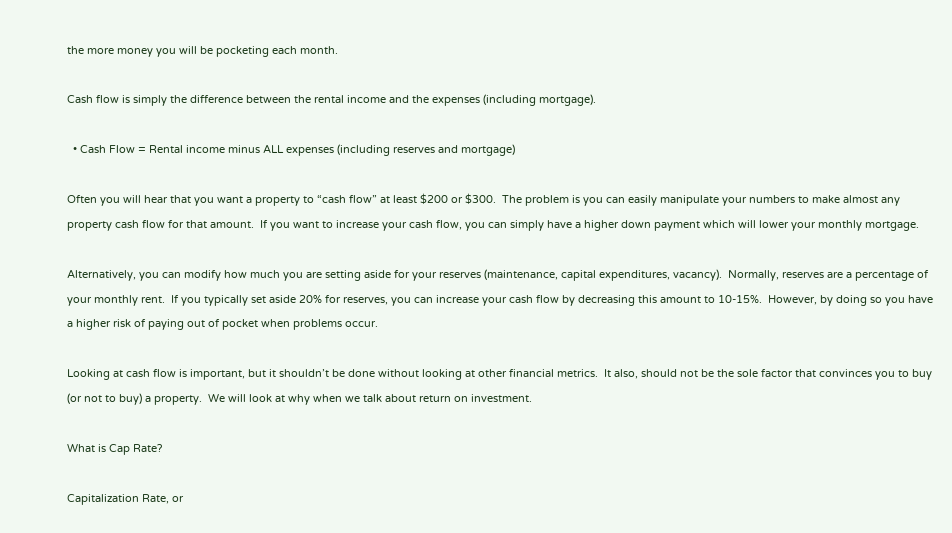the more money you will be pocketing each month.

Cash flow is simply the difference between the rental income and the expenses (including mortgage).

  • Cash Flow = Rental income minus ALL expenses (including reserves and mortgage)

Often you will hear that you want a property to “cash flow” at least $200 or $300.  The problem is you can easily manipulate your numbers to make almost any property cash flow for that amount.  If you want to increase your cash flow, you can simply have a higher down payment which will lower your monthly mortgage.

Alternatively, you can modify how much you are setting aside for your reserves (maintenance, capital expenditures, vacancy).  Normally, reserves are a percentage of your monthly rent.  If you typically set aside 20% for reserves, you can increase your cash flow by decreasing this amount to 10-15%.  However, by doing so you have a higher risk of paying out of pocket when problems occur.

Looking at cash flow is important, but it shouldn’t be done without looking at other financial metrics.  It also, should not be the sole factor that convinces you to buy (or not to buy) a property.  We will look at why when we talk about return on investment.

What is Cap Rate?

Capitalization Rate, or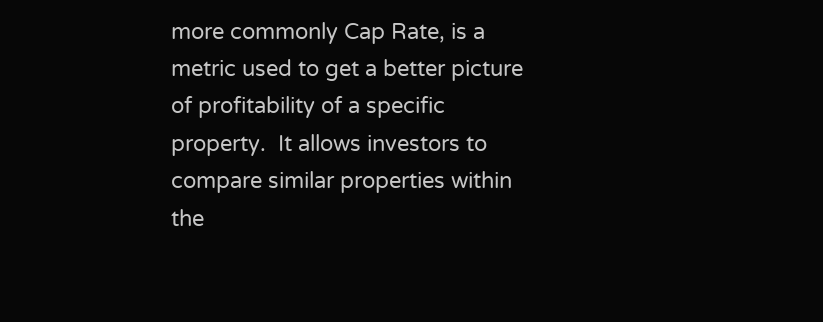more commonly Cap Rate, is a metric used to get a better picture of profitability of a specific property.  It allows investors to compare similar properties within the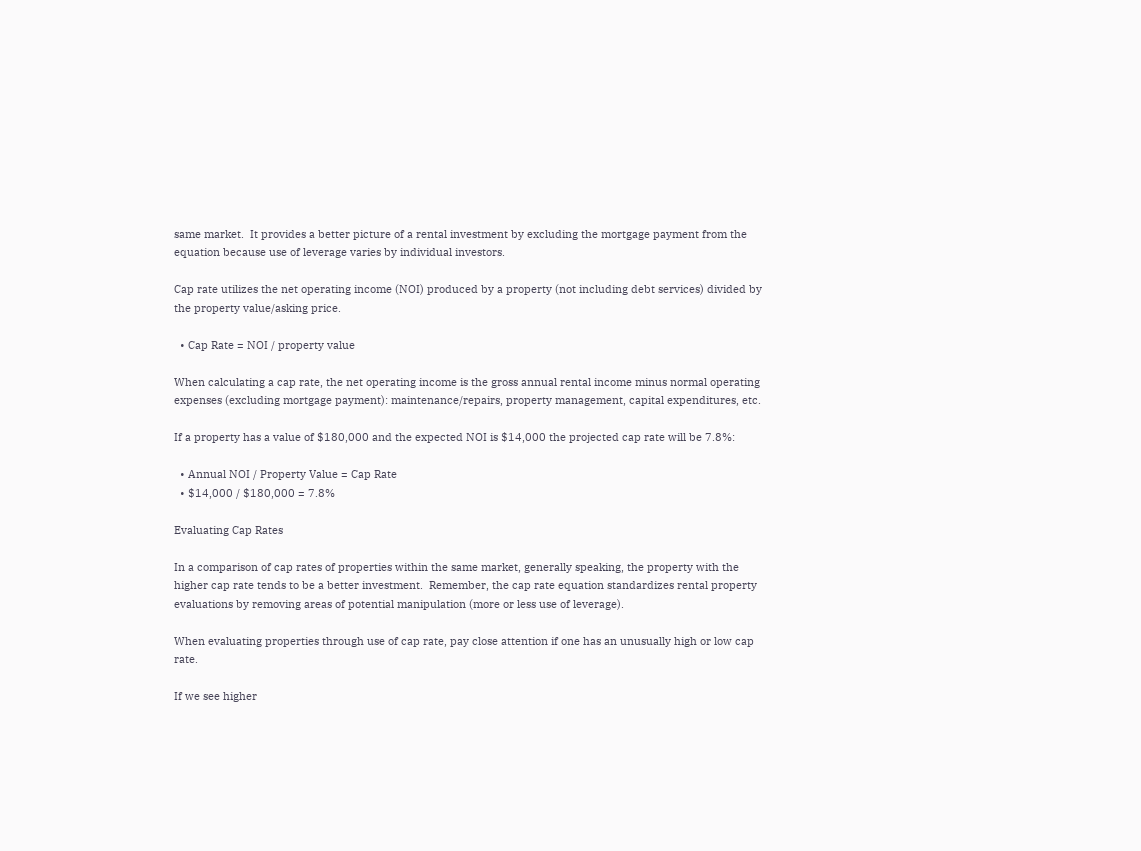same market.  It provides a better picture of a rental investment by excluding the mortgage payment from the equation because use of leverage varies by individual investors.

Cap rate utilizes the net operating income (NOI) produced by a property (not including debt services) divided by the property value/asking price.

  • Cap Rate = NOI / property value

When calculating a cap rate, the net operating income is the gross annual rental income minus normal operating expenses (excluding mortgage payment): maintenance/repairs, property management, capital expenditures, etc.

If a property has a value of $180,000 and the expected NOI is $14,000 the projected cap rate will be 7.8%:

  • Annual NOI / Property Value = Cap Rate
  • $14,000 / $180,000 = 7.8%

Evaluating Cap Rates

In a comparison of cap rates of properties within the same market, generally speaking, the property with the higher cap rate tends to be a better investment.  Remember, the cap rate equation standardizes rental property evaluations by removing areas of potential manipulation (more or less use of leverage).

When evaluating properties through use of cap rate, pay close attention if one has an unusually high or low cap rate.

If we see higher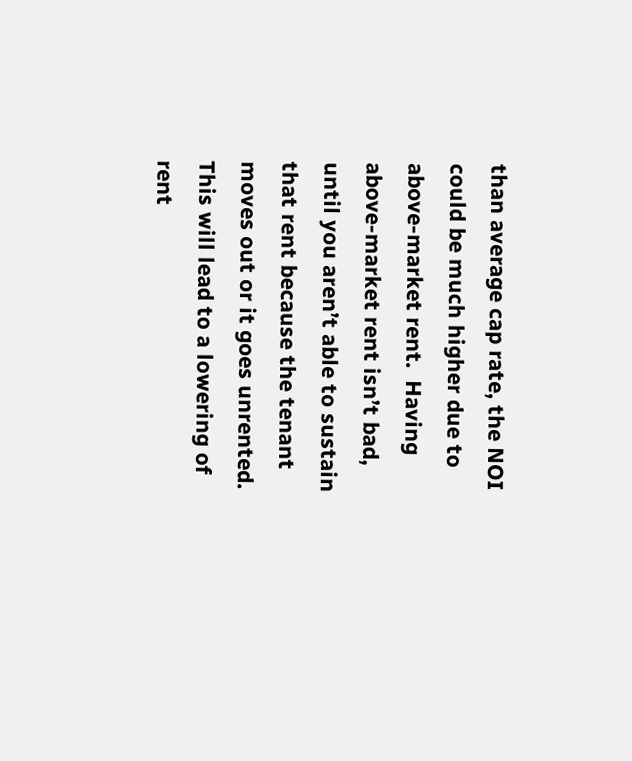than average cap rate, the NOI could be much higher due to above-market rent.  Having above-market rent isn’t bad, until you aren’t able to sustain that rent because the tenant moves out or it goes unrented.  This will lead to a lowering of rent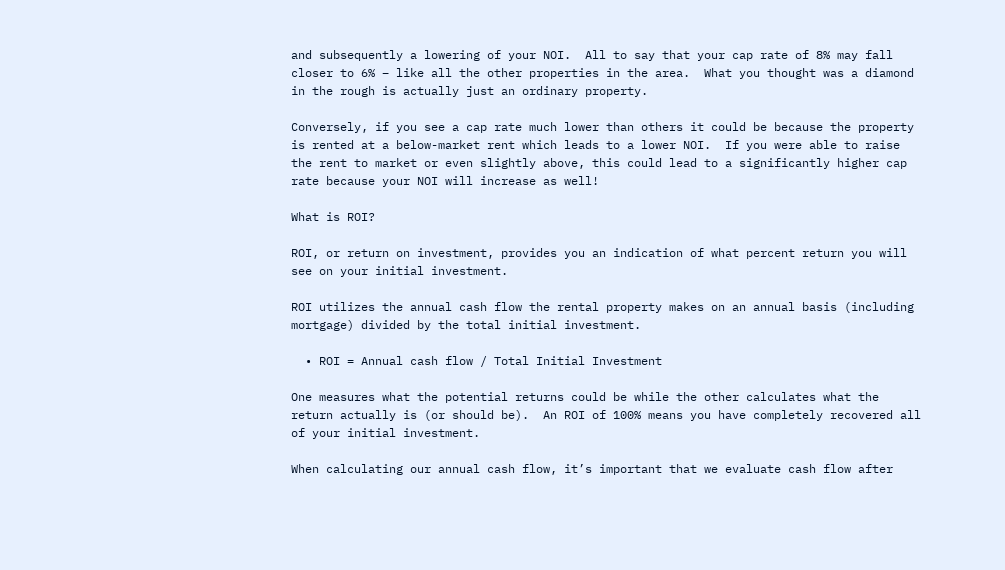and subsequently a lowering of your NOI.  All to say that your cap rate of 8% may fall closer to 6% – like all the other properties in the area.  What you thought was a diamond in the rough is actually just an ordinary property.

Conversely, if you see a cap rate much lower than others it could be because the property is rented at a below-market rent which leads to a lower NOI.  If you were able to raise the rent to market or even slightly above, this could lead to a significantly higher cap rate because your NOI will increase as well!

What is ROI?

ROI, or return on investment, provides you an indication of what percent return you will see on your initial investment.

ROI utilizes the annual cash flow the rental property makes on an annual basis (including mortgage) divided by the total initial investment.

  • ROI = Annual cash flow / Total Initial Investment

One measures what the potential returns could be while the other calculates what the return actually is (or should be).  An ROI of 100% means you have completely recovered all of your initial investment.

When calculating our annual cash flow, it’s important that we evaluate cash flow after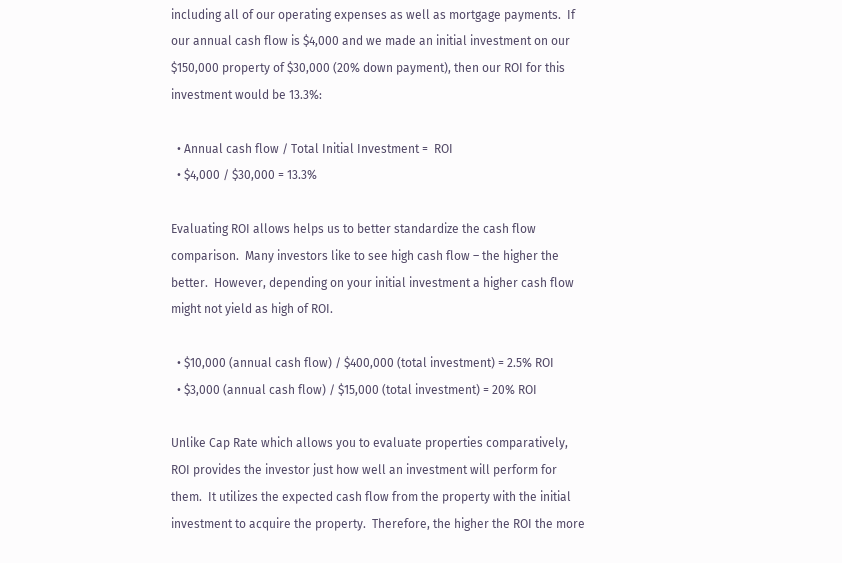including all of our operating expenses as well as mortgage payments.  If our annual cash flow is $4,000 and we made an initial investment on our $150,000 property of $30,000 (20% down payment), then our ROI for this investment would be 13.3%:

  • Annual cash flow / Total Initial Investment =  ROI
  • $4,000 / $30,000 = 13.3%

Evaluating ROI allows helps us to better standardize the cash flow comparison.  Many investors like to see high cash flow – the higher the better.  However, depending on your initial investment a higher cash flow might not yield as high of ROI.

  • $10,000 (annual cash flow) / $400,000 (total investment) = 2.5% ROI
  • $3,000 (annual cash flow) / $15,000 (total investment) = 20% ROI

Unlike Cap Rate which allows you to evaluate properties comparatively, ROI provides the investor just how well an investment will perform for them.  It utilizes the expected cash flow from the property with the initial investment to acquire the property.  Therefore, the higher the ROI the more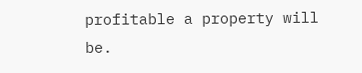profitable a property will be.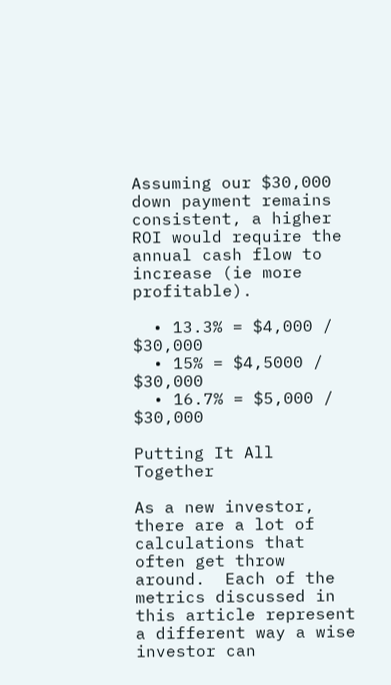Assuming our $30,000 down payment remains consistent, a higher ROI would require the annual cash flow to increase (ie more profitable).

  • 13.3% = $4,000 / $30,000
  • 15% = $4,5000 / $30,000
  • 16.7% = $5,000 / $30,000

Putting It All Together

As a new investor, there are a lot of calculations that often get throw around.  Each of the metrics discussed in this article represent a different way a wise investor can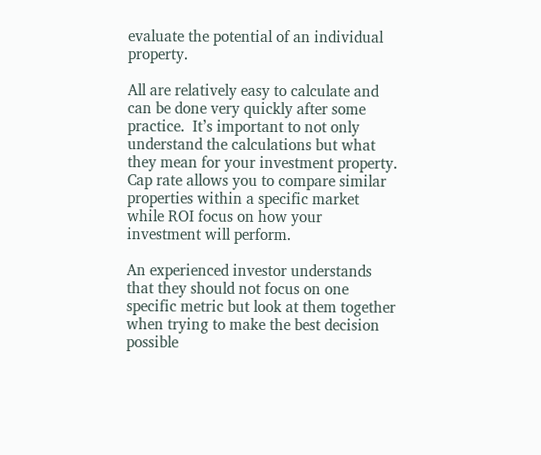evaluate the potential of an individual property.

All are relatively easy to calculate and can be done very quickly after some practice.  It’s important to not only understand the calculations but what they mean for your investment property.  Cap rate allows you to compare similar properties within a specific market while ROI focus on how your investment will perform.

An experienced investor understands that they should not focus on one specific metric but look at them together when trying to make the best decision possible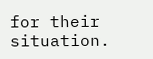for their situation.